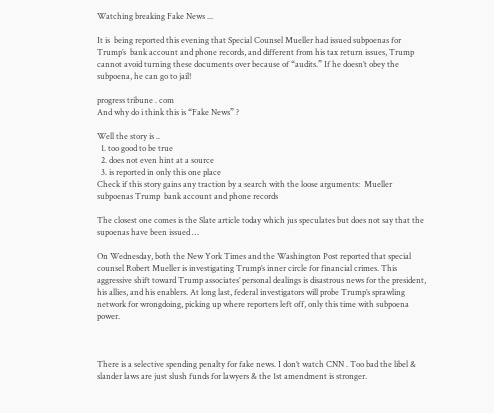Watching breaking Fake News ...

It is  being reported this evening that Special Counsel Mueller had issued subpoenas for Trump’s  bank account and phone records, and different from his tax return issues, Trump cannot avoid turning these documents over because of “audits.” If he doesn’t obey the subpoena, he can go to jail!

progress tribune . com
And why do i think this is “Fake News” ?

Well the story is ..
  1. too good to be true
  2. does not even hint at a source
  3. is reported in only this one place
Check if this story gains any traction by a search with the loose arguments:  Mueller subpoenas Trump  bank account and phone records

The closest one comes is the Slate article today which jus speculates but does not say that the supoenas have been issued …

On Wednesday, both the New York Times and the Washington Post reported that special counsel Robert Mueller is investigating Trump’s inner circle for financial crimes. This aggressive shift toward Trump associates’ personal dealings is disastrous news for the president, his allies, and his enablers. At long last, federal investigators will probe Trump’s sprawling network for wrongdoing, picking up where reporters left off, only this time with subpoena power.



There is a selective spending penalty for fake news. I don’t watch CNN . Too bad the libel & slander laws are just slush funds for lawyers & the 1st amendment is stronger.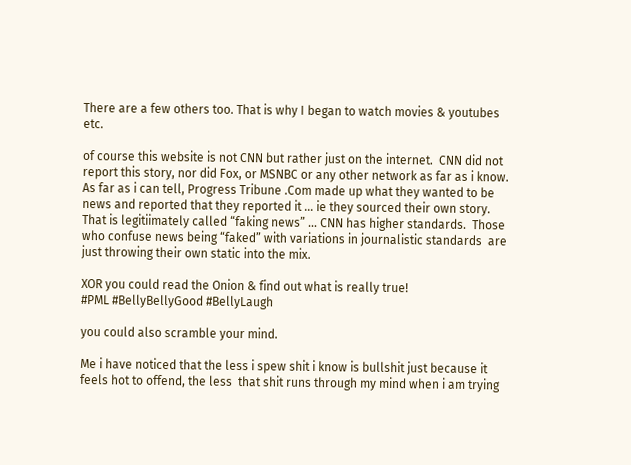There are a few others too. That is why I began to watch movies & youtubes etc.

of course this website is not CNN but rather just on the internet.  CNN did not report this story, nor did Fox, or MSNBC or any other network as far as i know.  As far as i can tell, Progress Tribune .Com made up what they wanted to be news and reported that they reported it … ie they sourced their own story.   That is legitiimately called “faking news” … CNN has higher standards.  Those who confuse news being “faked” with variations in journalistic standards  are just throwing their own static into the mix.

XOR you could read the Onion & find out what is really true!
#PML #BellyBellyGood #BellyLaugh

you could also scramble your mind.

Me i have noticed that the less i spew shit i know is bullshit just because it feels hot to offend, the less  that shit runs through my mind when i am trying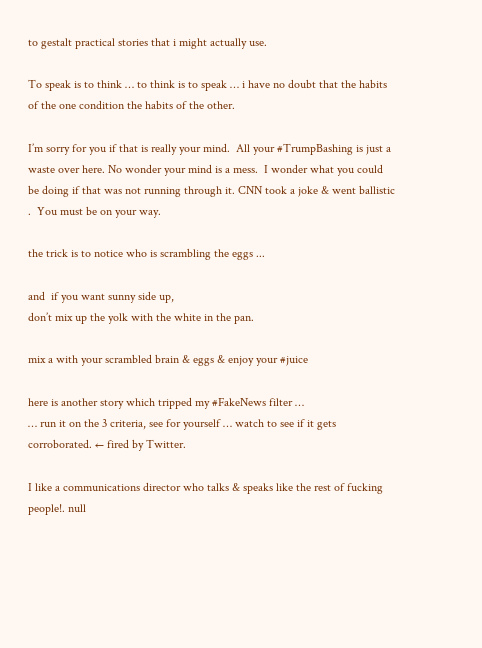to gestalt practical stories that i might actually use.

To speak is to think … to think is to speak … i have no doubt that the habits of the one condition the habits of the other.

I’m sorry for you if that is really your mind.  All your #TrumpBashing is just a waste over here. No wonder your mind is a mess.  I wonder what you could be doing if that was not running through it. CNN took a joke & went ballistic .  You must be on your way.

the trick is to notice who is scrambling the eggs ...

and  if you want sunny side up,
don’t mix up the yolk with the white in the pan.

mix a with your scrambled brain & eggs & enjoy your #juice

here is another story which tripped my #FakeNews filter …
… run it on the 3 criteria, see for yourself … watch to see if it gets corroborated. ← fired by Twitter.

I like a communications director who talks & speaks like the rest of fucking people!. null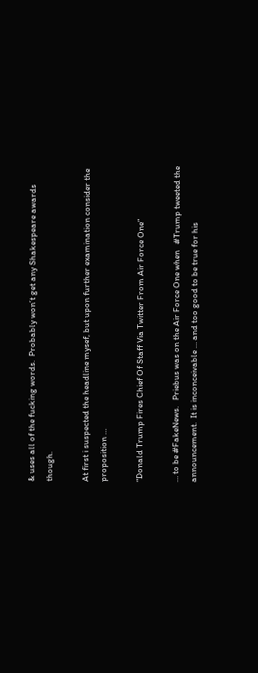& uses all of the fucking words.  Probably won’t get any Shakespeare awards though.

At first i suspected the headline mysef, but upon further examination consider the proposition …

“Donald Trump Fires Chief Of Staff Via Twitter From Air Force One”

… to be #FakeNews.   Priebus was on the Air Force One when   #Trump tweeted the announcement.  It is inconceivable … and too good to be true for his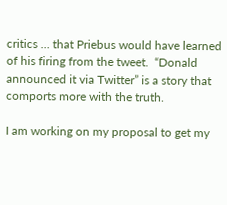critics … that Priebus would have learned of his firing from the tweet.  “Donald announced it via Twitter” is a story that comports more with the truth.

I am working on my proposal to get my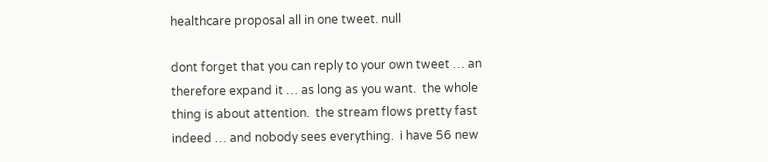healthcare proposal all in one tweet. null

dont forget that you can reply to your own tweet … an therefore expand it … as long as you want.  the whole thing is about attention.  the stream flows pretty fast indeed … and nobody sees everything.  i have 56 new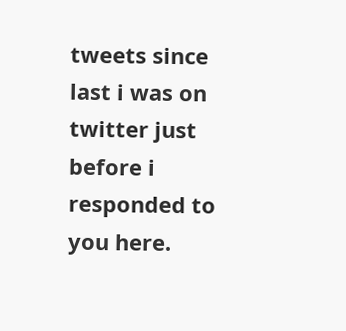tweets since last i was on twitter just before i responded to you here.